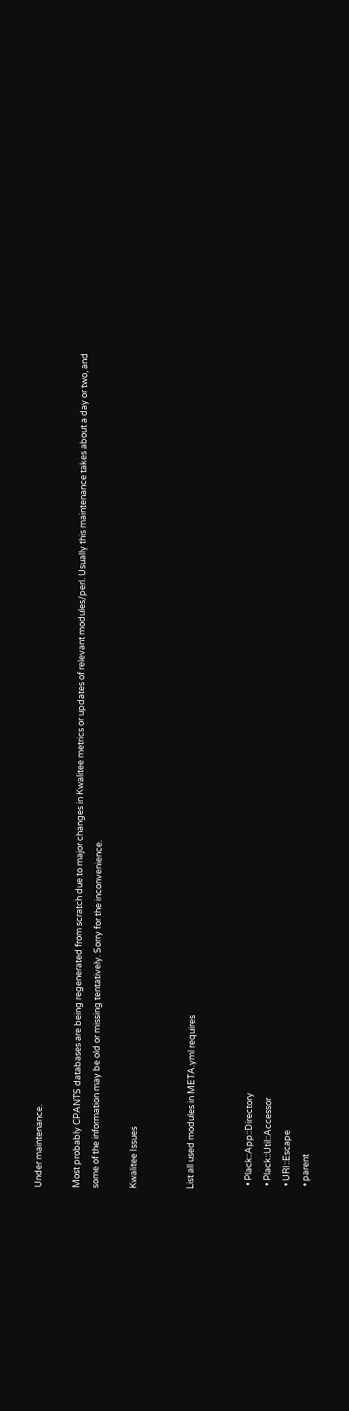Under maintenance.

Most probably CPANTS databases are being regenerated from scratch due to major changes in Kwalitee metrics or updates of relevant modules/perl. Usually this maintenance takes about a day or two, and some of the information may be old or missing tentatively. Sorry for the inconvenience.

Kwalitee Issues


List all used modules in META.yml requires


  • Plack::App::Directory
  • Plack::Util::Accessor
  • URI::Escape
  • parent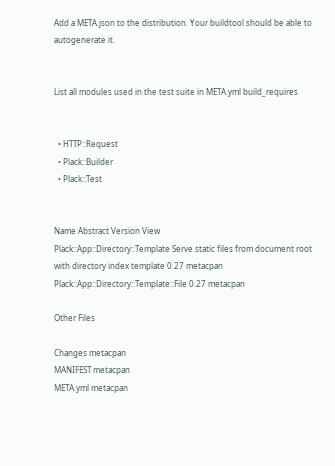Add a META.json to the distribution. Your buildtool should be able to autogenerate it.


List all modules used in the test suite in META.yml build_requires


  • HTTP::Request
  • Plack::Builder
  • Plack::Test


Name Abstract Version View
Plack::App::Directory::Template Serve static files from document root with directory index template 0.27 metacpan
Plack::App::Directory::Template::File 0.27 metacpan

Other Files

Changes metacpan
MANIFEST metacpan
META.yml metacpan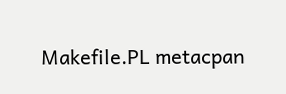Makefile.PL metacpan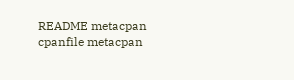README metacpan
cpanfile metacpan